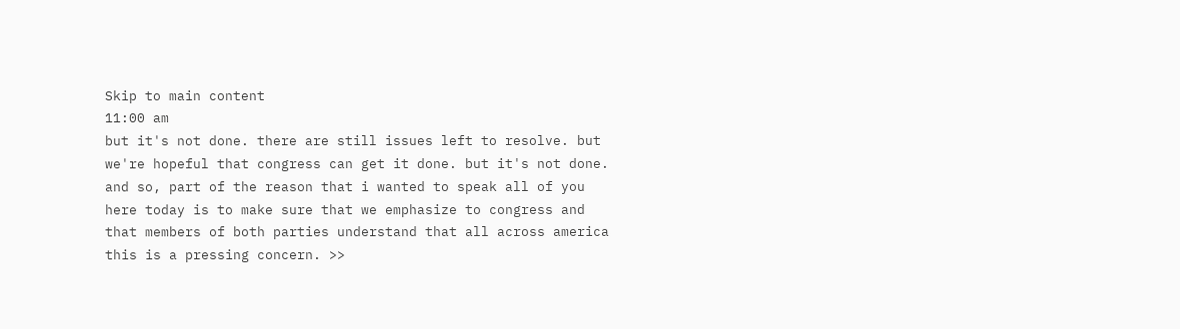Skip to main content
11:00 am
but it's not done. there are still issues left to resolve. but we're hopeful that congress can get it done. but it's not done. and so, part of the reason that i wanted to speak all of you here today is to make sure that we emphasize to congress and that members of both parties understand that all across america this is a pressing concern. >>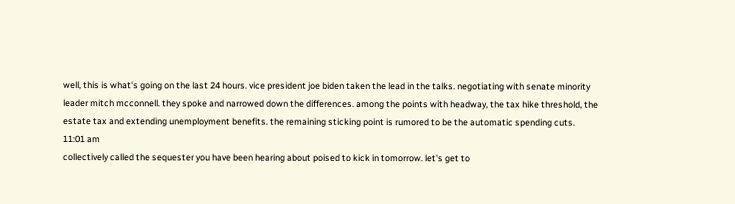well, this is what's going on the last 24 hours. vice president joe biden taken the lead in the talks. negotiating with senate minority leader mitch mcconnell. they spoke and narrowed down the differences. among the points with headway, the tax hike threshold, the estate tax and extending unemployment benefits. the remaining sticking point is rumored to be the automatic spending cuts.
11:01 am
collectively called the sequester you have been hearing about poised to kick in tomorrow. let's get to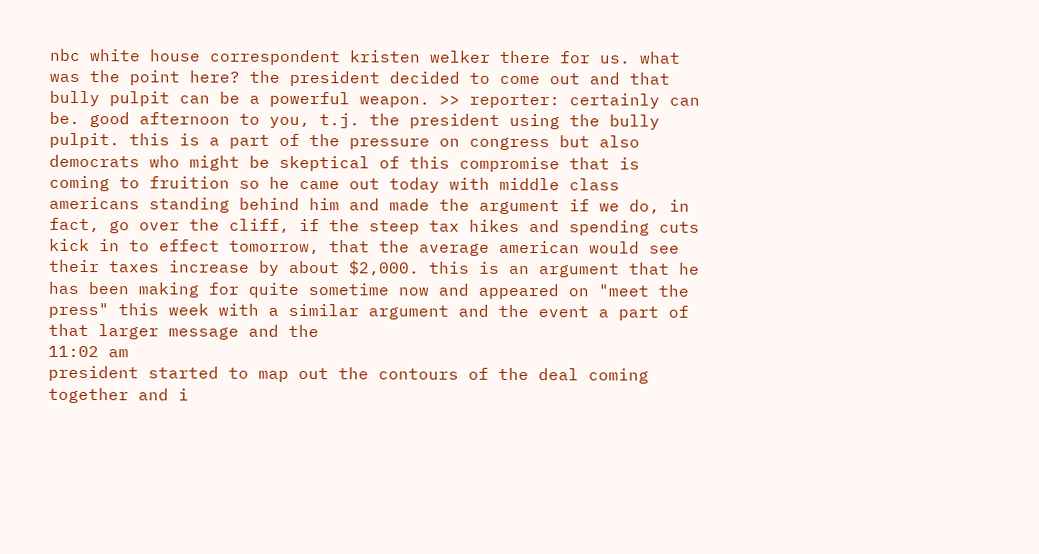nbc white house correspondent kristen welker there for us. what was the point here? the president decided to come out and that bully pulpit can be a powerful weapon. >> reporter: certainly can be. good afternoon to you, t.j. the president using the bully pulpit. this is a part of the pressure on congress but also democrats who might be skeptical of this compromise that is coming to fruition so he came out today with middle class americans standing behind him and made the argument if we do, in fact, go over the cliff, if the steep tax hikes and spending cuts kick in to effect tomorrow, that the average american would see their taxes increase by about $2,000. this is an argument that he has been making for quite sometime now and appeared on "meet the press" this week with a similar argument and the event a part of that larger message and the
11:02 am
president started to map out the contours of the deal coming together and i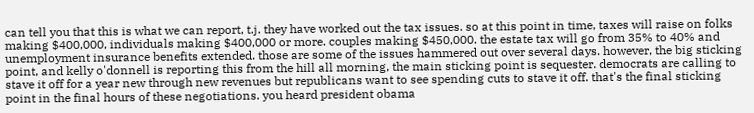can tell you that this is what we can report, t.j. they have worked out the tax issues. so at this point in time, taxes will raise on folks making $400,000, individuals making $400,000 or more. couples making $450,000. the estate tax will go from 35% to 40% and unemployment insurance benefits extended. those are some of the issues hammered out over several days. however, the big sticking point, and kelly o'donnell is reporting this from the hill all morning, the main sticking point is sequester. democrats are calling to stave it off for a year new through new revenues but republicans want to see spending cuts to stave it off. that's the final sticking point in the final hours of these negotiations. you heard president obama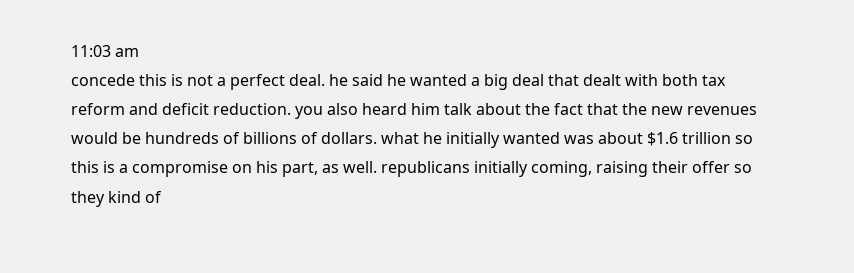11:03 am
concede this is not a perfect deal. he said he wanted a big deal that dealt with both tax reform and deficit reduction. you also heard him talk about the fact that the new revenues would be hundreds of billions of dollars. what he initially wanted was about $1.6 trillion so this is a compromise on his part, as well. republicans initially coming, raising their offer so they kind of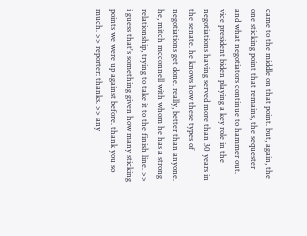came to the middle on that point. but, again, the one sticking point that remains, the sequester and what negotiators continue to hammer out. vice president biden playing a key role in the negotiations having served more than 30 years in the senate. he knows how these types of negotiations get done. really, better than anyone. he, mitch mcconnell with whom he has a strong relationship, trying to take it to the finish line. >> i guess that's something given how many sticking points we were up against before. thank you so much. >> reporter: thanks. >> any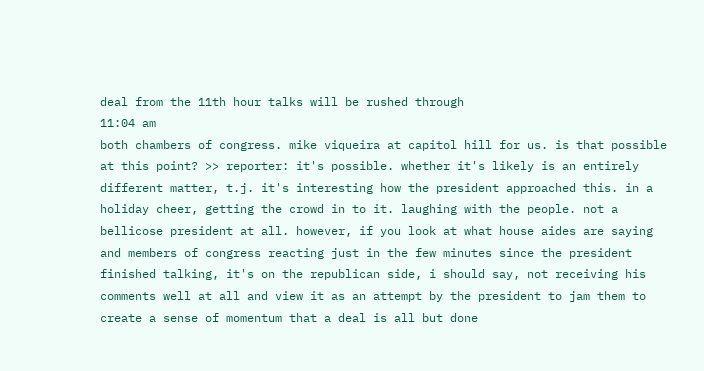deal from the 11th hour talks will be rushed through
11:04 am
both chambers of congress. mike viqueira at capitol hill for us. is that possible at this point? >> reporter: it's possible. whether it's likely is an entirely different matter, t.j. it's interesting how the president approached this. in a holiday cheer, getting the crowd in to it. laughing with the people. not a bellicose president at all. however, if you look at what house aides are saying and members of congress reacting just in the few minutes since the president finished talking, it's on the republican side, i should say, not receiving his comments well at all and view it as an attempt by the president to jam them to create a sense of momentum that a deal is all but done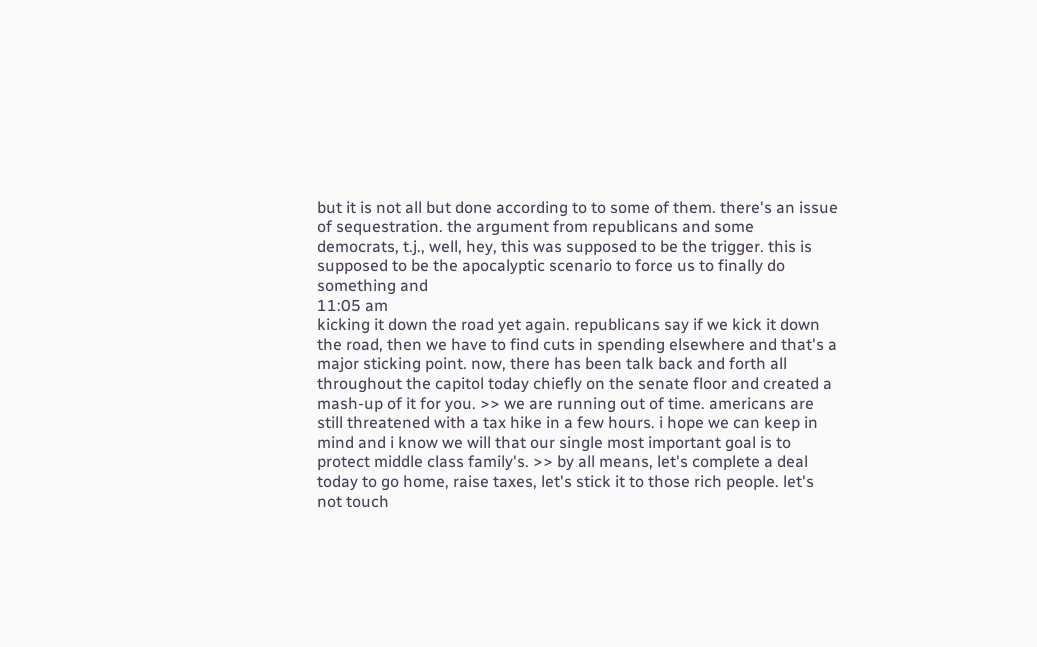but it is not all but done according to to some of them. there's an issue of sequestration. the argument from republicans and some democrats, t.j., well, hey, this was supposed to be the trigger. this is supposed to be the apocalyptic scenario to force us to finally do something and
11:05 am
kicking it down the road yet again. republicans say if we kick it down the road, then we have to find cuts in spending elsewhere and that's a major sticking point. now, there has been talk back and forth all throughout the capitol today chiefly on the senate floor and created a mash-up of it for you. >> we are running out of time. americans are still threatened with a tax hike in a few hours. i hope we can keep in mind and i know we will that our single most important goal is to protect middle class family's. >> by all means, let's complete a deal today to go home, raise taxes, let's stick it to those rich people. let's not touch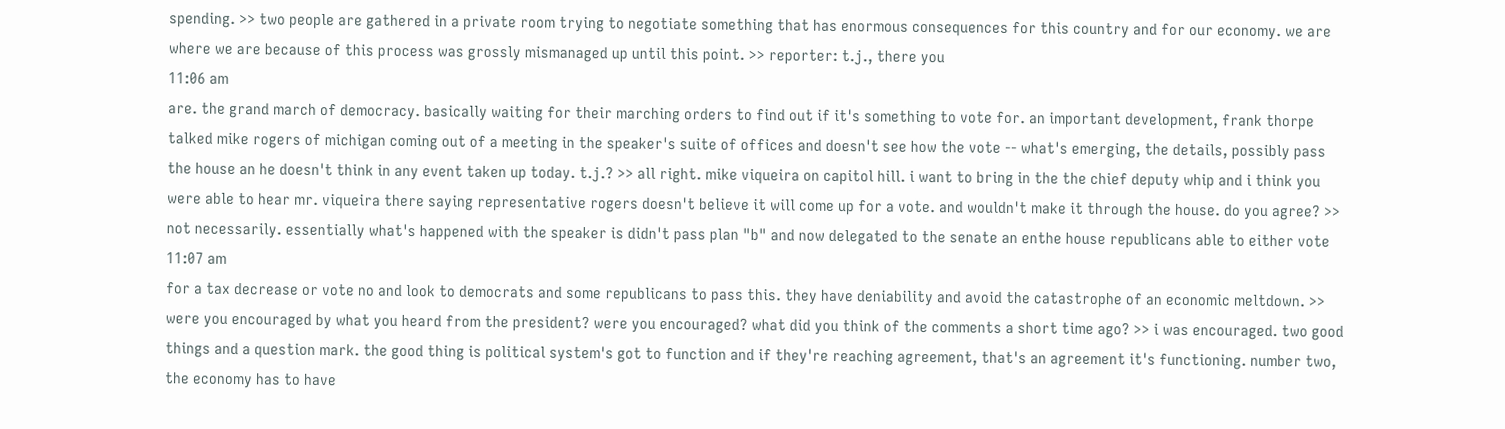spending. >> two people are gathered in a private room trying to negotiate something that has enormous consequences for this country and for our economy. we are where we are because of this process was grossly mismanaged up until this point. >> reporter: t.j., there you
11:06 am
are. the grand march of democracy. basically waiting for their marching orders to find out if it's something to vote for. an important development, frank thorpe talked mike rogers of michigan coming out of a meeting in the speaker's suite of offices and doesn't see how the vote -- what's emerging, the details, possibly pass the house an he doesn't think in any event taken up today. t.j.? >> all right. mike viqueira on capitol hill. i want to bring in the the chief deputy whip and i think you were able to hear mr. viqueira there saying representative rogers doesn't believe it will come up for a vote. and wouldn't make it through the house. do you agree? >> not necessarily. essentially what's happened with the speaker is didn't pass plan "b" and now delegated to the senate an enthe house republicans able to either vote
11:07 am
for a tax decrease or vote no and look to democrats and some republicans to pass this. they have deniability and avoid the catastrophe of an economic meltdown. >> were you encouraged by what you heard from the president? were you encouraged? what did you think of the comments a short time ago? >> i was encouraged. two good things and a question mark. the good thing is political system's got to function and if they're reaching agreement, that's an agreement it's functioning. number two, the economy has to have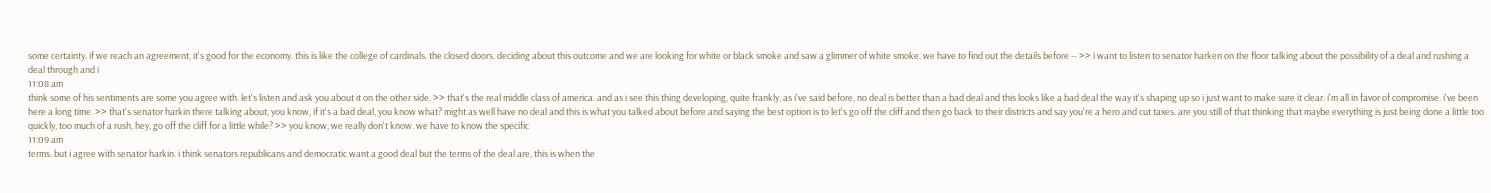some certainty. if we reach an agreement, it's good for the economy. this is like the college of cardinals. the closed doors. deciding about this outcome and we are looking for white or black smoke and saw a glimmer of white smoke. we have to find out the details before -- >> i want to listen to senator harken on the floor talking about the possibility of a deal and rushing a deal through and i
11:08 am
think some of his sentiments are some you agree with. let's listen and ask you about it on the other side. >> that's the real middle class of america. and as i see this thing developing, quite frankly, as i've said before, no deal is better than a bad deal and this looks like a bad deal the way it's shaping up so i just want to make sure it clear. i'm all in favor of compromise. i've been here a long time. >> that's senator harkin there talking about, you know, if it's a bad deal, you know what? might as well have no deal and this is what you talked about before and saying the best option is to let's go off the cliff and then go back to their districts and say you're a hero and cut taxes. are you still of that thinking that maybe everything is just being done a little too quickly, too much of a rush, hey, go off the cliff for a little while? >> you know, we really don't know. we have to know the specific
11:09 am
terms. but i agree with senator harkin. i think senators republicans and democratic want a good deal but the terms of the deal are, this is when the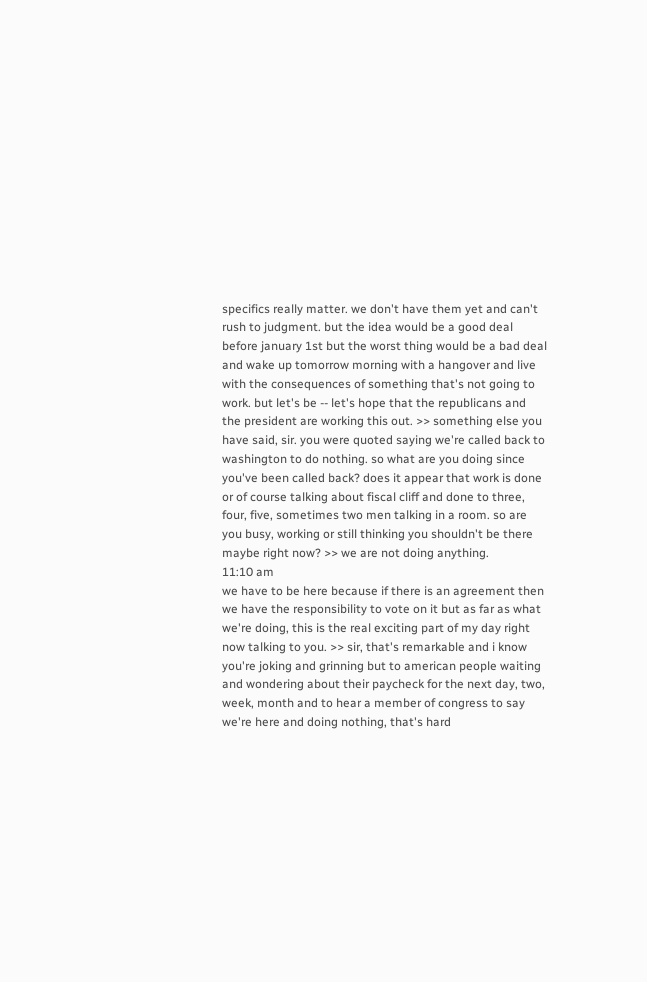specifics really matter. we don't have them yet and can't rush to judgment. but the idea would be a good deal before january 1st but the worst thing would be a bad deal and wake up tomorrow morning with a hangover and live with the consequences of something that's not going to work. but let's be -- let's hope that the republicans and the president are working this out. >> something else you have said, sir. you were quoted saying we're called back to washington to do nothing. so what are you doing since you've been called back? does it appear that work is done or of course talking about fiscal cliff and done to three, four, five, sometimes two men talking in a room. so are you busy, working or still thinking you shouldn't be there maybe right now? >> we are not doing anything.
11:10 am
we have to be here because if there is an agreement then we have the responsibility to vote on it but as far as what we're doing, this is the real exciting part of my day right now talking to you. >> sir, that's remarkable and i know you're joking and grinning but to american people waiting and wondering about their paycheck for the next day, two, week, month and to hear a member of congress to say we're here and doing nothing, that's hard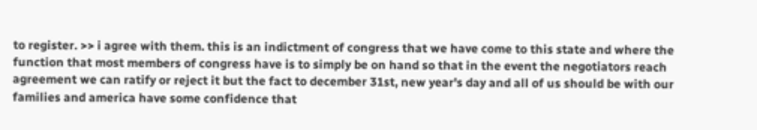to register. >> i agree with them. this is an indictment of congress that we have come to this state and where the function that most members of congress have is to simply be on hand so that in the event the negotiators reach agreement we can ratify or reject it but the fact to december 31st, new year's day and all of us should be with our families and america have some confidence that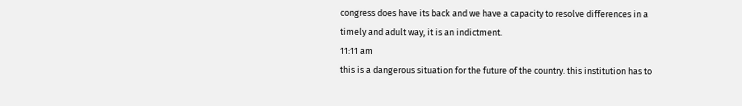congress does have its back and we have a capacity to resolve differences in a timely and adult way, it is an indictment.
11:11 am
this is a dangerous situation for the future of the country. this institution has to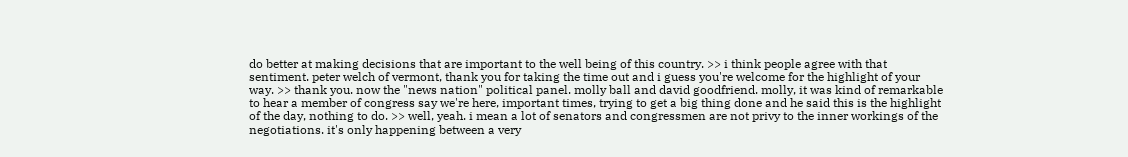do better at making decisions that are important to the well being of this country. >> i think people agree with that sentiment. peter welch of vermont, thank you for taking the time out and i guess you're welcome for the highlight of your way. >> thank you. now the "news nation" political panel. molly ball and david goodfriend. molly, it was kind of remarkable to hear a member of congress say we're here, important times, trying to get a big thing done and he said this is the highlight of the day, nothing to do. >> well, yeah. i mean a lot of senators and congressmen are not privy to the inner workings of the negotiations. it's only happening between a very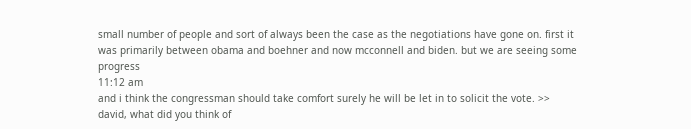small number of people and sort of always been the case as the negotiations have gone on. first it was primarily between obama and boehner and now mcconnell and biden. but we are seeing some progress
11:12 am
and i think the congressman should take comfort surely he will be let in to solicit the vote. >> david, what did you think of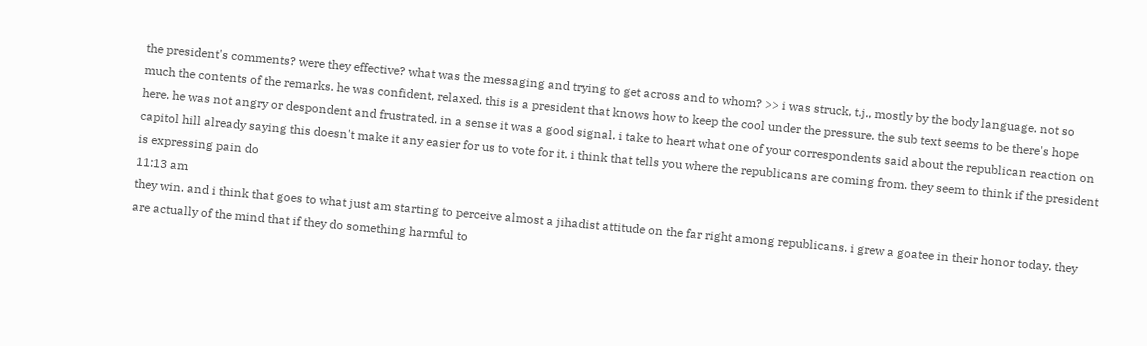the president's comments? were they effective? what was the messaging and trying to get across and to whom? >> i was struck, t.j., mostly by the body language. not so much the contents of the remarks. he was confident, relaxed. this is a president that knows how to keep the cool under the pressure. the sub text seems to be there's hope here. he was not angry or despondent and frustrated. in a sense it was a good signal. i take to heart what one of your correspondents said about the republican reaction on capitol hill already saying this doesn't make it any easier for us to vote for it. i think that tells you where the republicans are coming from. they seem to think if the president is expressing pain do
11:13 am
they win. and i think that goes to what just am starting to perceive almost a jihadist attitude on the far right among republicans. i grew a goatee in their honor today. they are actually of the mind that if they do something harmful to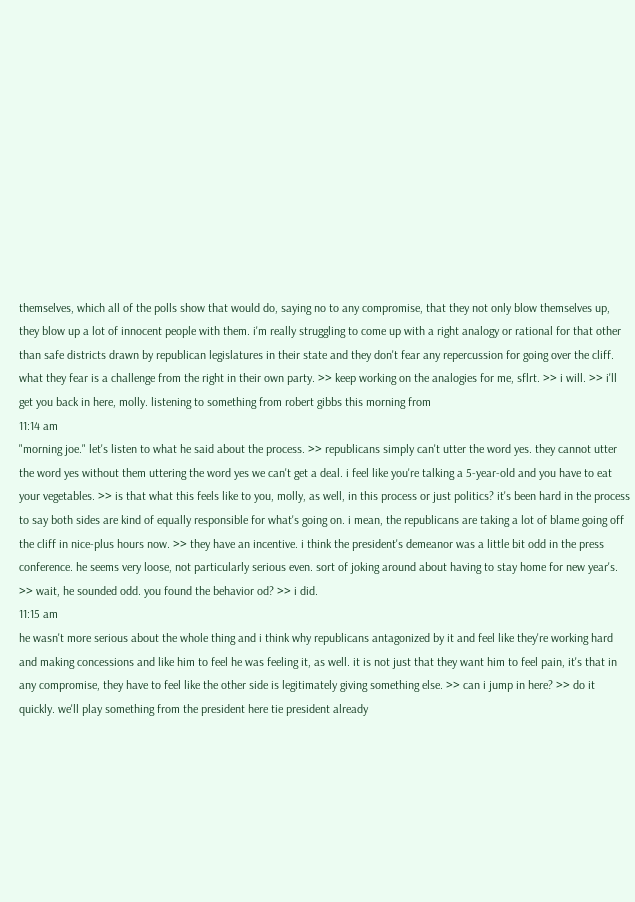themselves, which all of the polls show that would do, saying no to any compromise, that they not only blow themselves up, they blow up a lot of innocent people with them. i'm really struggling to come up with a right analogy or rational for that other than safe districts drawn by republican legislatures in their state and they don't fear any repercussion for going over the cliff. what they fear is a challenge from the right in their own party. >> keep working on the analogies for me, sflrt. >> i will. >> i'll get you back in here, molly. listening to something from robert gibbs this morning from
11:14 am
"morning joe." let's listen to what he said about the process. >> republicans simply can't utter the word yes. they cannot utter the word yes without them uttering the word yes we can't get a deal. i feel like you're talking a 5-year-old and you have to eat your vegetables. >> is that what this feels like to you, molly, as well, in this process or just politics? it's been hard in the process to say both sides are kind of equally responsible for what's going on. i mean, the republicans are taking a lot of blame going off the cliff in nice-plus hours now. >> they have an incentive. i think the president's demeanor was a little bit odd in the press conference. he seems very loose, not particularly serious even. sort of joking around about having to stay home for new year's. >> wait, he sounded odd. you found the behavior od? >> i did.
11:15 am
he wasn't more serious about the whole thing and i think why republicans antagonized by it and feel like they're working hard and making concessions and like him to feel he was feeling it, as well. it is not just that they want him to feel pain, it's that in any compromise, they have to feel like the other side is legitimately giving something else. >> can i jump in here? >> do it quickly. we'll play something from the president here tie president already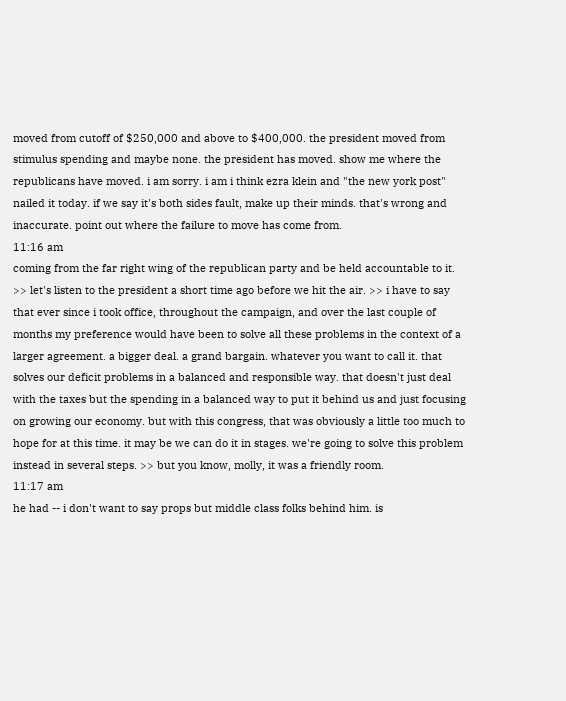moved from cutoff of $250,000 and above to $400,000. the president moved from stimulus spending and maybe none. the president has moved. show me where the republicans have moved. i am sorry. i am i think ezra klein and "the new york post" nailed it today. if we say it's both sides fault, make up their minds. that's wrong and inaccurate. point out where the failure to move has come from.
11:16 am
coming from the far right wing of the republican party and be held accountable to it. >> let's listen to the president a short time ago before we hit the air. >> i have to say that ever since i took office, throughout the campaign, and over the last couple of months my preference would have been to solve all these problems in the context of a larger agreement. a bigger deal. a grand bargain. whatever you want to call it. that solves our deficit problems in a balanced and responsible way. that doesn't just deal with the taxes but the spending in a balanced way to put it behind us and just focusing on growing our economy. but with this congress, that was obviously a little too much to hope for at this time. it may be we can do it in stages. we're going to solve this problem instead in several steps. >> but you know, molly, it was a friendly room.
11:17 am
he had -- i don't want to say props but middle class folks behind him. is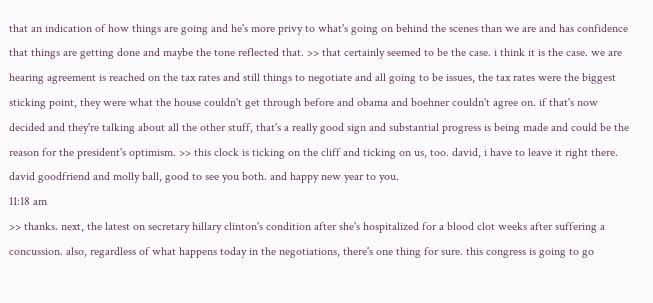that an indication of how things are going and he's more privy to what's going on behind the scenes than we are and has confidence that things are getting done and maybe the tone reflected that. >> that certainly seemed to be the case. i think it is the case. we are hearing agreement is reached on the tax rates and still things to negotiate and all going to be issues, the tax rates were the biggest sticking point, they were what the house couldn't get through before and obama and boehner couldn't agree on. if that's now decided and they're talking about all the other stuff, that's a really good sign and substantial progress is being made and could be the reason for the president's optimism. >> this clock is ticking on the cliff and ticking on us, too. david, i have to leave it right there. david goodfriend and molly ball, good to see you both. and happy new year to you.
11:18 am
>> thanks. next, the latest on secretary hillary clinton's condition after she's hospitalized for a blood clot weeks after suffering a concussion. also, regardless of what happens today in the negotiations, there's one thing for sure. this congress is going to go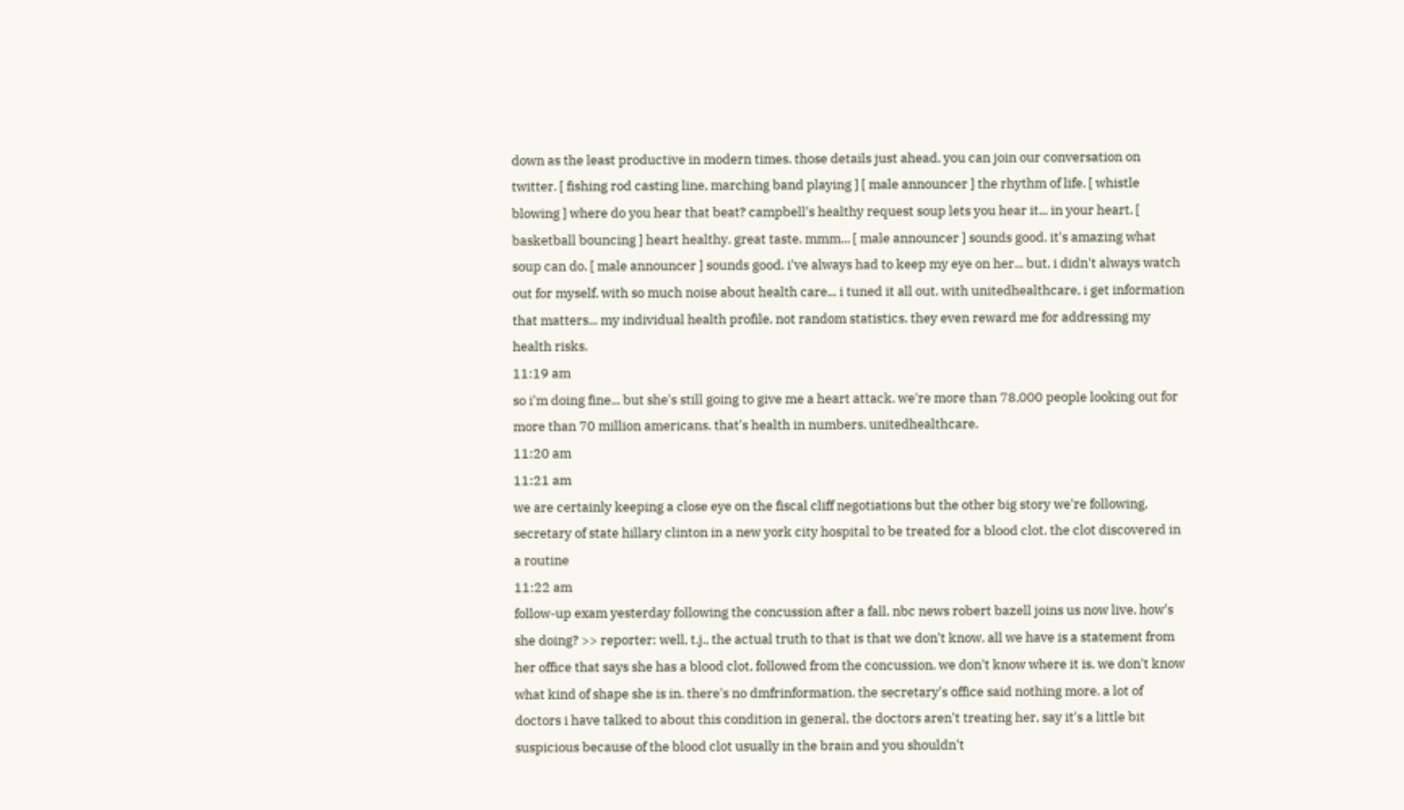down as the least productive in modern times. those details just ahead. you can join our conversation on twitter. [ fishing rod casting line, marching band playing ] [ male announcer ] the rhythm of life. [ whistle blowing ] where do you hear that beat? campbell's healthy request soup lets you hear it... in your heart. [ basketball bouncing ] heart healthy. great taste. mmm... [ male announcer ] sounds good. it's amazing what soup can do. [ male announcer ] sounds good. i've always had to keep my eye on her... but, i didn't always watch out for myself. with so much noise about health care... i tuned it all out. with unitedhealthcare, i get information that matters... my individual health profile. not random statistics. they even reward me for addressing my health risks.
11:19 am
so i'm doing fine... but she's still going to give me a heart attack. we're more than 78,000 people looking out for more than 70 million americans. that's health in numbers. unitedhealthcare.
11:20 am
11:21 am
we are certainly keeping a close eye on the fiscal cliff negotiations but the other big story we're following, secretary of state hillary clinton in a new york city hospital to be treated for a blood clot. the clot discovered in a routine
11:22 am
follow-up exam yesterday following the concussion after a fall. nbc news robert bazell joins us now live. how's she doing? >> reporter: well, t.j., the actual truth to that is that we don't know. all we have is a statement from her office that says she has a blood clot, followed from the concussion. we don't know where it is. we don't know what kind of shape she is in. there's no dmfrinformation. the secretary's office said nothing more. a lot of doctors i have talked to about this condition in general, the doctors aren't treating her, say it's a little bit suspicious because of the blood clot usually in the brain and you shouldn't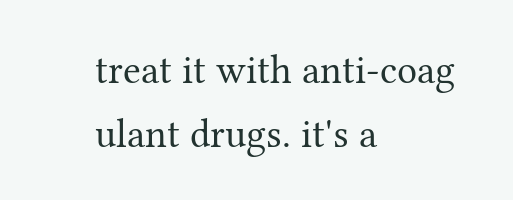treat it with anti-coag ulant drugs. it's a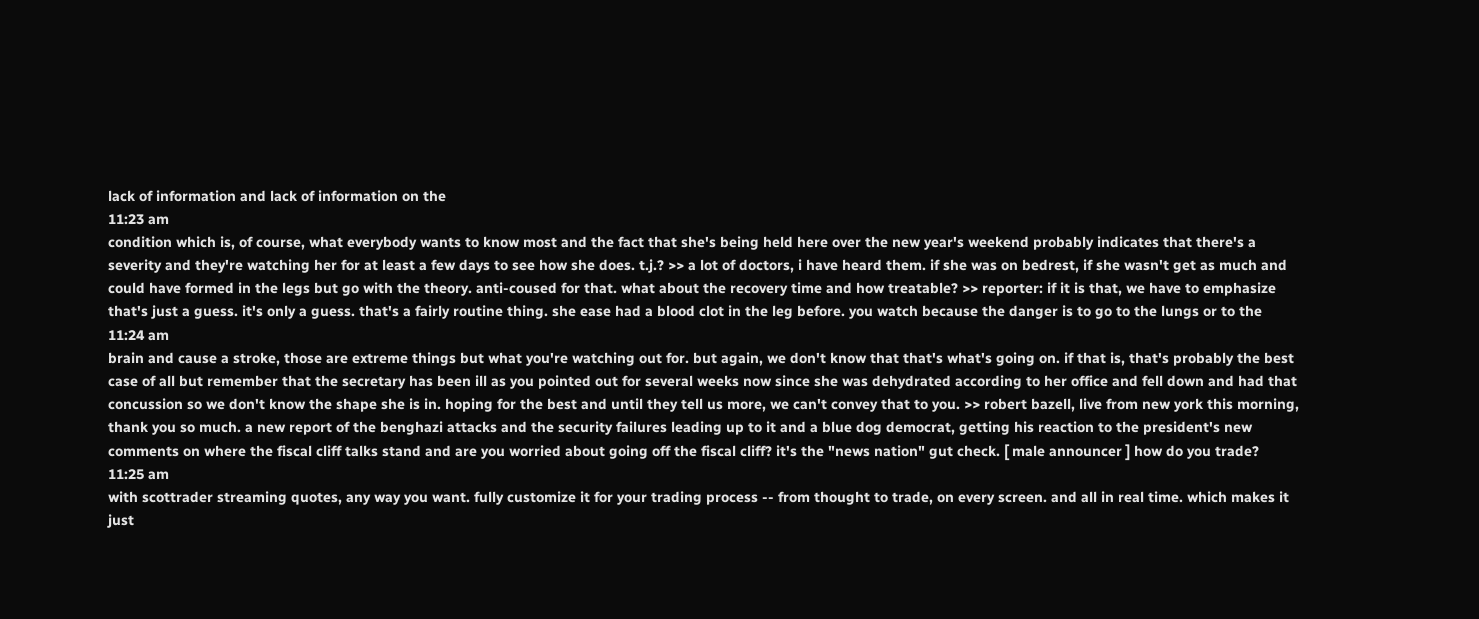lack of information and lack of information on the
11:23 am
condition which is, of course, what everybody wants to know most and the fact that she's being held here over the new year's weekend probably indicates that there's a severity and they're watching her for at least a few days to see how she does. t.j.? >> a lot of doctors, i have heard them. if she was on bedrest, if she wasn't get as much and could have formed in the legs but go with the theory. anti-coused for that. what about the recovery time and how treatable? >> reporter: if it is that, we have to emphasize that's just a guess. it's only a guess. that's a fairly routine thing. she ease had a blood clot in the leg before. you watch because the danger is to go to the lungs or to the
11:24 am
brain and cause a stroke, those are extreme things but what you're watching out for. but again, we don't know that that's what's going on. if that is, that's probably the best case of all but remember that the secretary has been ill as you pointed out for several weeks now since she was dehydrated according to her office and fell down and had that concussion so we don't know the shape she is in. hoping for the best and until they tell us more, we can't convey that to you. >> robert bazell, live from new york this morning, thank you so much. a new report of the benghazi attacks and the security failures leading up to it and a blue dog democrat, getting his reaction to the president's new comments on where the fiscal cliff talks stand and are you worried about going off the fiscal cliff? it's the "news nation" gut check. [ male announcer ] how do you trade?
11:25 am
with scottrader streaming quotes, any way you want. fully customize it for your trading process -- from thought to trade, on every screen. and all in real time. which makes it just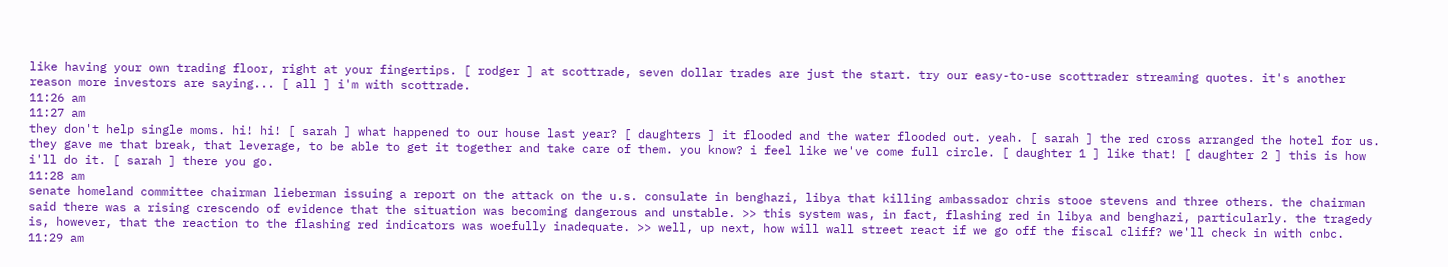like having your own trading floor, right at your fingertips. [ rodger ] at scottrade, seven dollar trades are just the start. try our easy-to-use scottrader streaming quotes. it's another reason more investors are saying... [ all ] i'm with scottrade.
11:26 am
11:27 am
they don't help single moms. hi! hi! [ sarah ] what happened to our house last year? [ daughters ] it flooded and the water flooded out. yeah. [ sarah ] the red cross arranged the hotel for us. they gave me that break, that leverage, to be able to get it together and take care of them. you know? i feel like we've come full circle. [ daughter 1 ] like that! [ daughter 2 ] this is how i'll do it. [ sarah ] there you go.
11:28 am
senate homeland committee chairman lieberman issuing a report on the attack on the u.s. consulate in benghazi, libya that killing ambassador chris stooe stevens and three others. the chairman said there was a rising crescendo of evidence that the situation was becoming dangerous and unstable. >> this system was, in fact, flashing red in libya and benghazi, particularly. the tragedy is, however, that the reaction to the flashing red indicators was woefully inadequate. >> well, up next, how will wall street react if we go off the fiscal cliff? we'll check in with cnbc.
11:29 am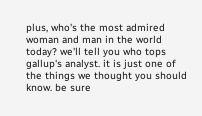plus, who's the most admired woman and man in the world today? we'll tell you who tops gallup's analyst. it is just one of the things we thought you should know. be sure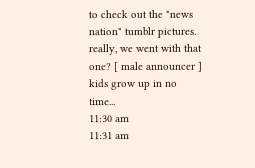to check out the "news nation" tumblr pictures. really, we went with that one? [ male announcer ] kids grow up in no time...
11:30 am
11:31 am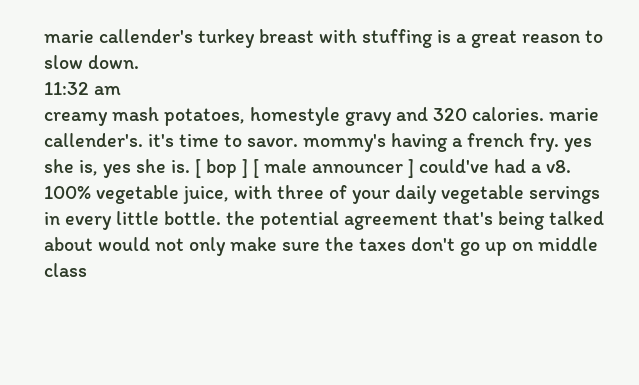marie callender's turkey breast with stuffing is a great reason to slow down.
11:32 am
creamy mash potatoes, homestyle gravy and 320 calories. marie callender's. it's time to savor. mommy's having a french fry. yes she is, yes she is. [ bop ] [ male announcer ] could've had a v8. 100% vegetable juice, with three of your daily vegetable servings in every little bottle. the potential agreement that's being talked about would not only make sure the taxes don't go up on middle class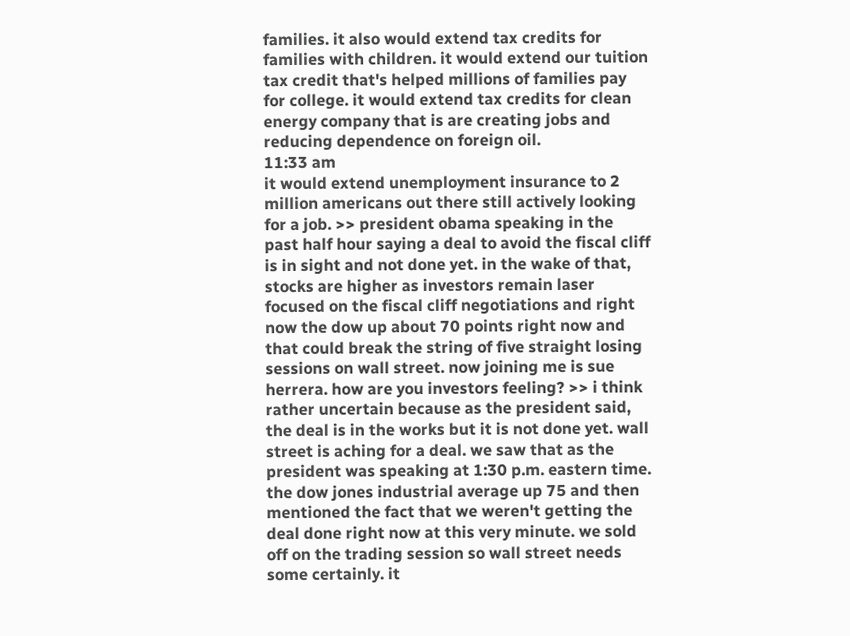families. it also would extend tax credits for families with children. it would extend our tuition tax credit that's helped millions of families pay for college. it would extend tax credits for clean energy company that is are creating jobs and reducing dependence on foreign oil.
11:33 am
it would extend unemployment insurance to 2 million americans out there still actively looking for a job. >> president obama speaking in the past half hour saying a deal to avoid the fiscal cliff is in sight and not done yet. in the wake of that, stocks are higher as investors remain laser focused on the fiscal cliff negotiations and right now the dow up about 70 points right now and that could break the string of five straight losing sessions on wall street. now joining me is sue herrera. how are you investors feeling? >> i think rather uncertain because as the president said, the deal is in the works but it is not done yet. wall street is aching for a deal. we saw that as the president was speaking at 1:30 p.m. eastern time. the dow jones industrial average up 75 and then mentioned the fact that we weren't getting the deal done right now at this very minute. we sold off on the trading session so wall street needs some certainly. it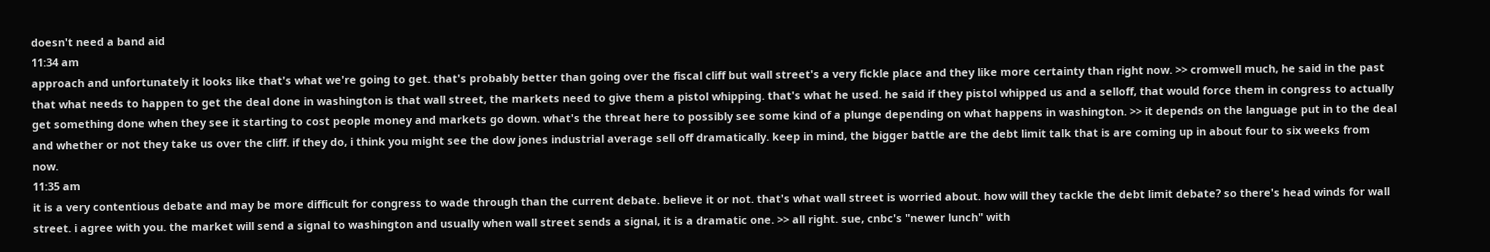doesn't need a band aid
11:34 am
approach and unfortunately it looks like that's what we're going to get. that's probably better than going over the fiscal cliff but wall street's a very fickle place and they like more certainty than right now. >> cromwell much, he said in the past that what needs to happen to get the deal done in washington is that wall street, the markets need to give them a pistol whipping. that's what he used. he said if they pistol whipped us and a selloff, that would force them in congress to actually get something done when they see it starting to cost people money and markets go down. what's the threat here to possibly see some kind of a plunge depending on what happens in washington. >> it depends on the language put in to the deal and whether or not they take us over the cliff. if they do, i think you might see the dow jones industrial average sell off dramatically. keep in mind, the bigger battle are the debt limit talk that is are coming up in about four to six weeks from now.
11:35 am
it is a very contentious debate and may be more difficult for congress to wade through than the current debate. believe it or not. that's what wall street is worried about. how will they tackle the debt limit debate? so there's head winds for wall street. i agree with you. the market will send a signal to washington and usually when wall street sends a signal, it is a dramatic one. >> all right. sue, cnbc's "newer lunch" with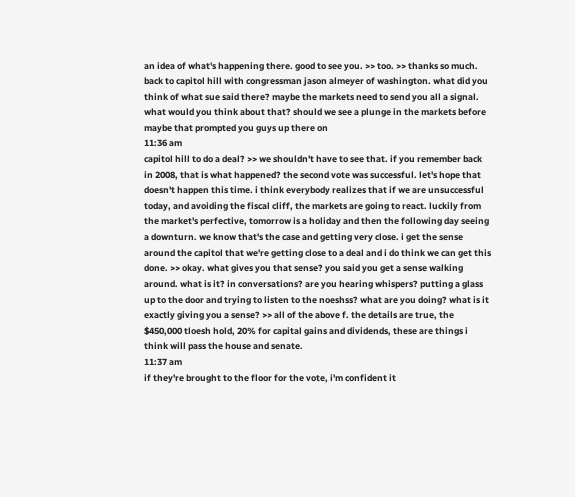an idea of what's happening there. good to see you. >> too. >> thanks so much. back to capitol hill with congressman jason almeyer of washington. what did you think of what sue said there? maybe the markets need to send you all a signal. what would you think about that? should we see a plunge in the markets before maybe that prompted you guys up there on
11:36 am
capitol hill to do a deal? >> we shouldn't have to see that. if you remember back in 2008, that is what happened? the second vote was successful. let's hope that doesn't happen this time. i think everybody realizes that if we are unsuccessful today, and avoiding the fiscal cliff, the markets are going to react. luckily from the market's perfective, tomorrow is a holiday and then the following day seeing a downturn. we know that's the case and getting very close. i get the sense around the capitol that we're getting close to a deal and i do think we can get this done. >> okay. what gives you that sense? you said you get a sense walking around. what is it? in conversations? are you hearing whispers? putting a glass up to the door and trying to listen to the noeshss? what are you doing? what is it exactly giving you a sense? >> all of the above f. the details are true, the $450,000 tloesh hold, 20% for capital gains and dividends, these are things i think will pass the house and senate.
11:37 am
if they're brought to the floor for the vote, i'm confident it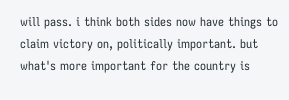will pass. i think both sides now have things to claim victory on, politically important. but what's more important for the country is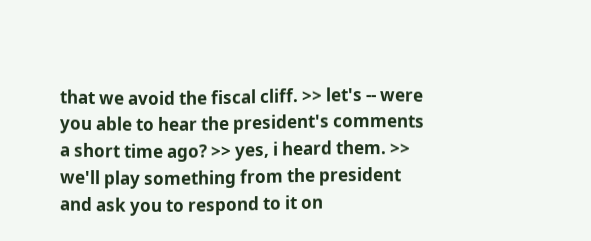that we avoid the fiscal cliff. >> let's -- were you able to hear the president's comments a short time ago? >> yes, i heard them. >> we'll play something from the president and ask you to respond to it on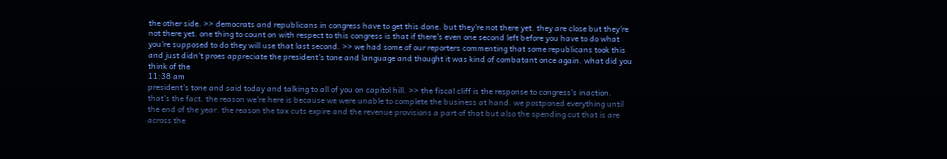the other side. >> democrats and republicans in congress have to get this done. but they're not there yet. they are close but they're not there yet. one thing to count on with respect to this congress is that if there's even one second left before you have to do what you're supposed to do they will use that last second. >> we had some of our reporters commenting that some republicans took this and just didn't proes appreciate the president's tone and language and thought it was kind of combatant once again. what did you think of the
11:38 am
president's tone and said today and talking to all of you on capitol hill. >> the fiscal cliff is the response to congress's inaction. that's the fact. the reason we're here is because we were unable to complete the business at hand. we postponed everything until the end of the year. the reason the tax cuts expire and the revenue provisions a part of that but also the spending cut that is are across the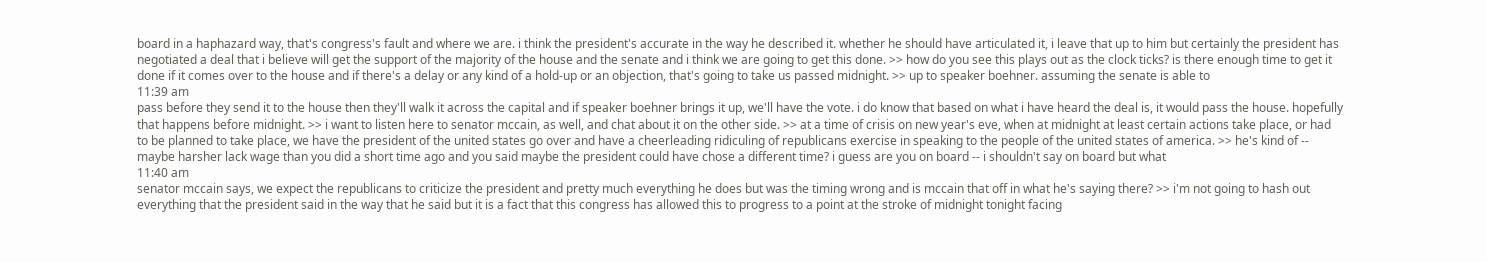board in a haphazard way, that's congress's fault and where we are. i think the president's accurate in the way he described it. whether he should have articulated it, i leave that up to him but certainly the president has negotiated a deal that i believe will get the support of the majority of the house and the senate and i think we are going to get this done. >> how do you see this plays out as the clock ticks? is there enough time to get it done if it comes over to the house and if there's a delay or any kind of a hold-up or an objection, that's going to take us passed midnight. >> up to speaker boehner. assuming the senate is able to
11:39 am
pass before they send it to the house then they'll walk it across the capital and if speaker boehner brings it up, we'll have the vote. i do know that based on what i have heard the deal is, it would pass the house. hopefully that happens before midnight. >> i want to listen here to senator mccain, as well, and chat about it on the other side. >> at a time of crisis on new year's eve, when at midnight at least certain actions take place, or had to be planned to take place, we have the president of the united states go over and have a cheerleading ridiculing of republicans exercise in speaking to the people of the united states of america. >> he's kind of -- maybe harsher lack wage than you did a short time ago and you said maybe the president could have chose a different time? i guess are you on board -- i shouldn't say on board but what
11:40 am
senator mccain says, we expect the republicans to criticize the president and pretty much everything he does but was the timing wrong and is mccain that off in what he's saying there? >> i'm not going to hash out everything that the president said in the way that he said but it is a fact that this congress has allowed this to progress to a point at the stroke of midnight tonight facing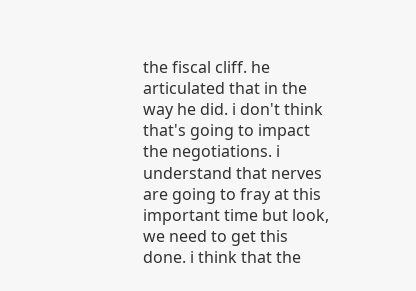the fiscal cliff. he articulated that in the way he did. i don't think that's going to impact the negotiations. i understand that nerves are going to fray at this important time but look, we need to get this done. i think that the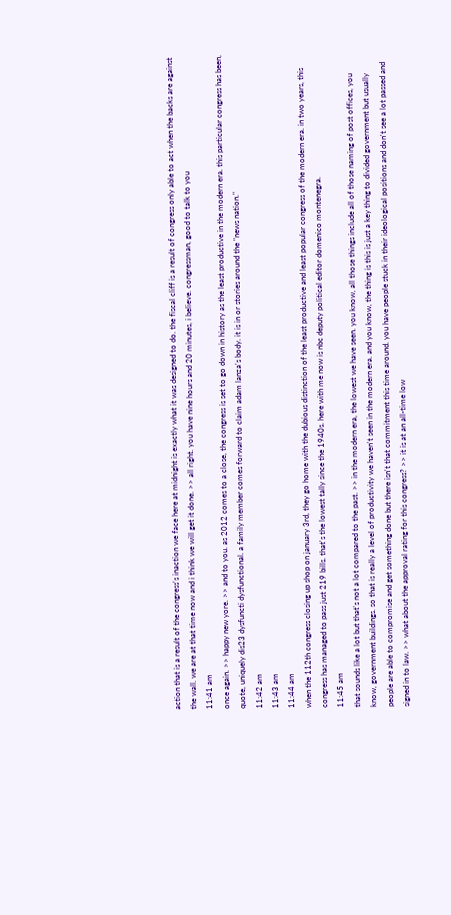action that is a result of the congress's inaction we face here at midnight is exactly what it was designed to do. the fiscal cliff is a result of congress only able to act when the backs are against the wall. we are at that time now and i think we will get it done. >> all right. you have nine hours and 20 minutes, i believe. congressman, good to talk to you
11:41 am
once again. >> happy new yore. >> and to you. as 2012 comes to a close, the congress is set to go down in history as the least productive in the modern era. this particular congress has been, quote, uniquely dis23 dysfuncti dysfunctional. a family member comes forward to claim adam lanza's body. it is in or stories around the "news nation."
11:42 am
11:43 am
11:44 am
when the 112th congress closing up shop on january 3rd, they go home with the dubious distinction of the least productive and least popular congress of the modern era. in two years, this congress has managed to pass just 219 bills. that's the lowest tally since the 1940s. here with me now is nbc deputy political editor domenico montenegra.
11:45 am
that sounds like a lot but that's not a lot compared to the past. >> in the modern era, the lowest we have seen. you know, all those things include all of those naming of post offices, you know, government buildings. so that is really a level of productivity we haven't seen in the modern era. and you know, the thing is this is just a key thing to divided government but usually people are able to compromise and get something done but there isn't that commitment this time around. you have people stuck in their ideological positions and don't see a lot passed and signed in to law. >> what about the approval rating for this congress? >> it is at an all-time low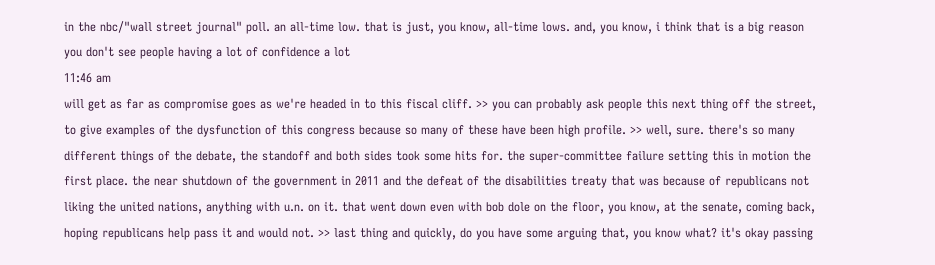in the nbc/"wall street journal" poll. an all-time low. that is just, you know, all-time lows. and, you know, i think that is a big reason you don't see people having a lot of confidence a lot
11:46 am
will get as far as compromise goes as we're headed in to this fiscal cliff. >> you can probably ask people this next thing off the street, to give examples of the dysfunction of this congress because so many of these have been high profile. >> well, sure. there's so many different things of the debate, the standoff and both sides took some hits for. the super-committee failure setting this in motion the first place. the near shutdown of the government in 2011 and the defeat of the disabilities treaty that was because of republicans not liking the united nations, anything with u.n. on it. that went down even with bob dole on the floor, you know, at the senate, coming back, hoping republicans help pass it and would not. >> last thing and quickly, do you have some arguing that, you know what? it's okay passing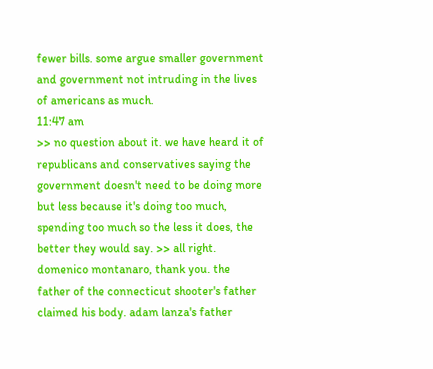fewer bills. some argue smaller government and government not intruding in the lives of americans as much.
11:47 am
>> no question about it. we have heard it of republicans and conservatives saying the government doesn't need to be doing more but less because it's doing too much, spending too much so the less it does, the better they would say. >> all right. domenico montanaro, thank you. the father of the connecticut shooter's father claimed his body. adam lanza's father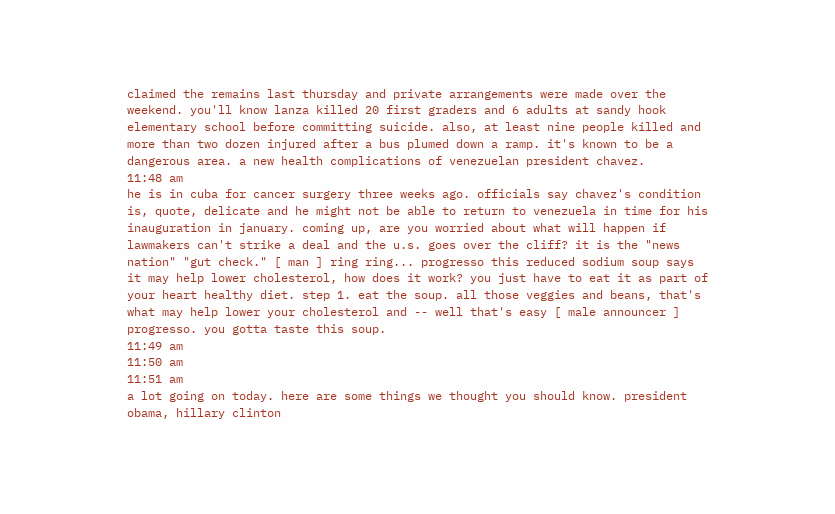claimed the remains last thursday and private arrangements were made over the weekend. you'll know lanza killed 20 first graders and 6 adults at sandy hook elementary school before committing suicide. also, at least nine people killed and more than two dozen injured after a bus plumed down a ramp. it's known to be a dangerous area. a new health complications of venezuelan president chavez.
11:48 am
he is in cuba for cancer surgery three weeks ago. officials say chavez's condition is, quote, delicate and he might not be able to return to venezuela in time for his inauguration in january. coming up, are you worried about what will happen if lawmakers can't strike a deal and the u.s. goes over the cliff? it is the "news nation" "gut check." [ man ] ring ring... progresso this reduced sodium soup says it may help lower cholesterol, how does it work? you just have to eat it as part of your heart healthy diet. step 1. eat the soup. all those veggies and beans, that's what may help lower your cholesterol and -- well that's easy [ male announcer ] progresso. you gotta taste this soup.
11:49 am
11:50 am
11:51 am
a lot going on today. here are some things we thought you should know. president obama, hillary clinton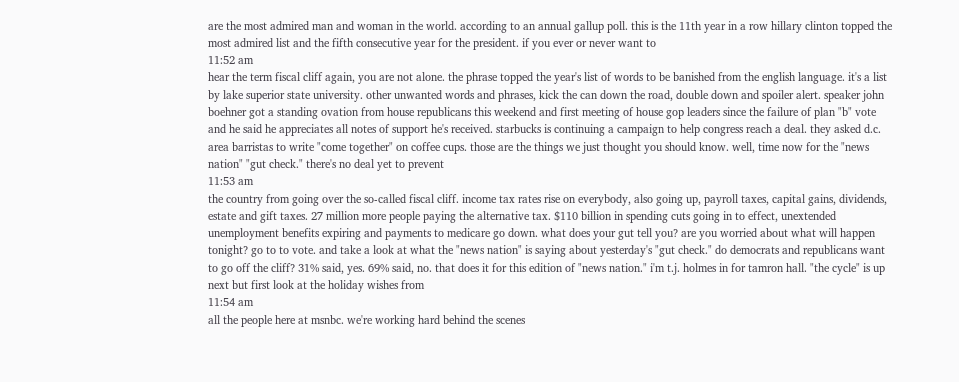are the most admired man and woman in the world. according to an annual gallup poll. this is the 11th year in a row hillary clinton topped the most admired list and the fifth consecutive year for the president. if you ever or never want to
11:52 am
hear the term fiscal cliff again, you are not alone. the phrase topped the year's list of words to be banished from the english language. it's a list by lake superior state university. other unwanted words and phrases, kick the can down the road, double down and spoiler alert. speaker john boehner got a standing ovation from house republicans this weekend and first meeting of house gop leaders since the failure of plan "b" vote and he said he appreciates all notes of support he's received. starbucks is continuing a campaign to help congress reach a deal. they asked d.c. area barristas to write "come together" on coffee cups. those are the things we just thought you should know. well, time now for the "news nation" "gut check." there's no deal yet to prevent
11:53 am
the country from going over the so-called fiscal cliff. income tax rates rise on everybody, also going up, payroll taxes, capital gains, dividends, estate and gift taxes. 27 million more people paying the alternative tax. $110 billion in spending cuts going in to effect, unextended unemployment benefits expiring and payments to medicare go down. what does your gut tell you? are you worried about what will happen tonight? go to to vote. and take a look at what the "news nation" is saying about yesterday's "gut check." do democrats and republicans want to go off the cliff? 31% said, yes. 69% said, no. that does it for this edition of "news nation." i'm t.j. holmes in for tamron hall. "the cycle" is up next but first look at the holiday wishes from
11:54 am
all the people here at msnbc. we're working hard behind the scenes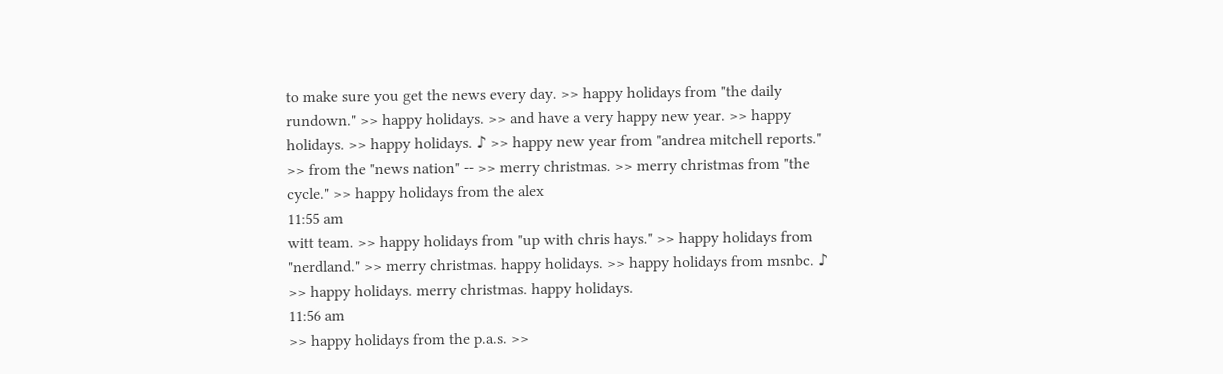to make sure you get the news every day. >> happy holidays from "the daily rundown." >> happy holidays. >> and have a very happy new year. >> happy holidays. >> happy holidays. ♪ >> happy new year from "andrea mitchell reports." >> from the "news nation" -- >> merry christmas. >> merry christmas from "the cycle." >> happy holidays from the alex
11:55 am
witt team. >> happy holidays from "up with chris hays." >> happy holidays from "nerdland." >> merry christmas. happy holidays. >> happy holidays from msnbc. ♪ >> happy holidays. merry christmas. happy holidays.
11:56 am
>> happy holidays from the p.a.s. >>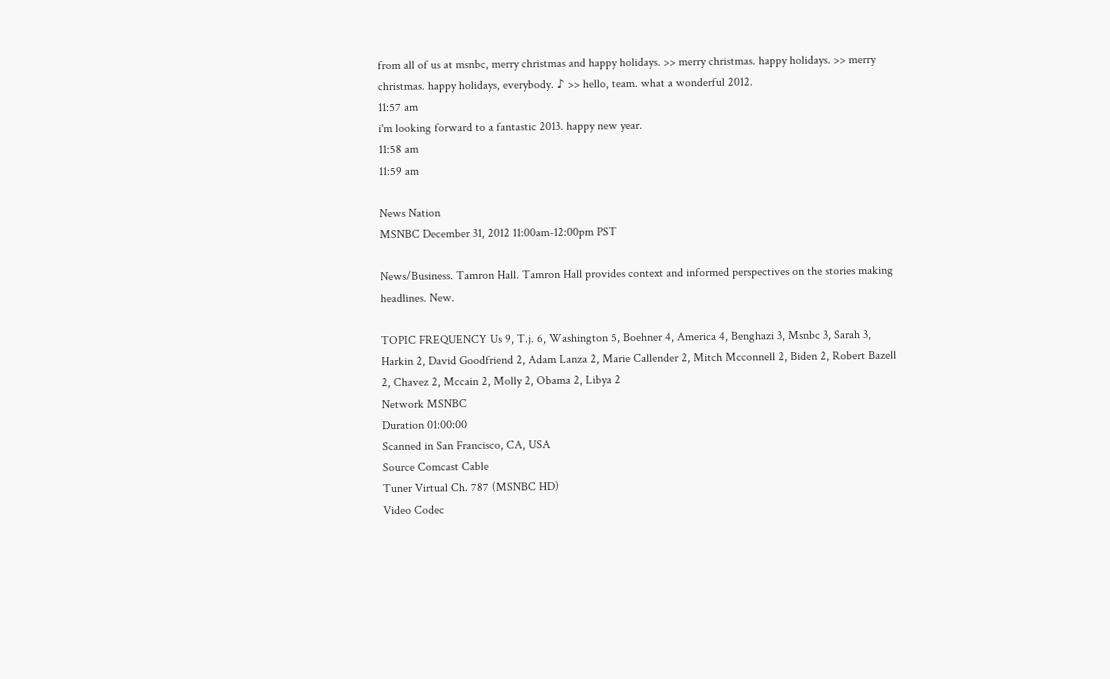from all of us at msnbc, merry christmas and happy holidays. >> merry christmas. happy holidays. >> merry christmas. happy holidays, everybody. ♪ >> hello, team. what a wonderful 2012.
11:57 am
i'm looking forward to a fantastic 2013. happy new year.
11:58 am
11:59 am

News Nation
MSNBC December 31, 2012 11:00am-12:00pm PST

News/Business. Tamron Hall. Tamron Hall provides context and informed perspectives on the stories making headlines. New.

TOPIC FREQUENCY Us 9, T.j. 6, Washington 5, Boehner 4, America 4, Benghazi 3, Msnbc 3, Sarah 3, Harkin 2, David Goodfriend 2, Adam Lanza 2, Marie Callender 2, Mitch Mcconnell 2, Biden 2, Robert Bazell 2, Chavez 2, Mccain 2, Molly 2, Obama 2, Libya 2
Network MSNBC
Duration 01:00:00
Scanned in San Francisco, CA, USA
Source Comcast Cable
Tuner Virtual Ch. 787 (MSNBC HD)
Video Codec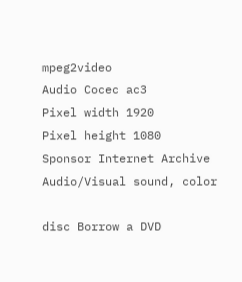mpeg2video
Audio Cocec ac3
Pixel width 1920
Pixel height 1080
Sponsor Internet Archive
Audio/Visual sound, color

disc Borrow a DVD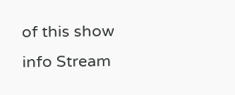of this show
info Stream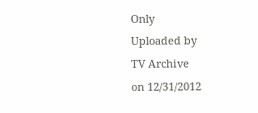Only
Uploaded by
TV Archive
on 12/31/2012